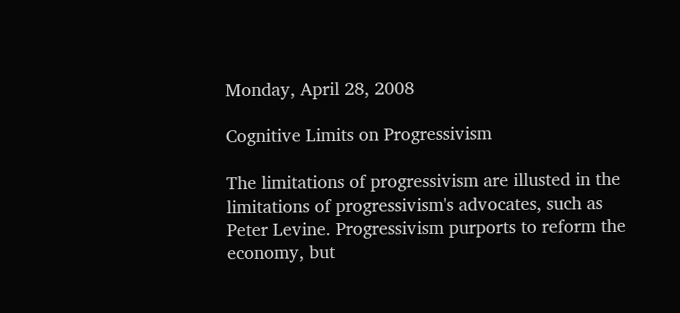Monday, April 28, 2008

Cognitive Limits on Progressivism

The limitations of progressivism are illusted in the limitations of progressivism's advocates, such as Peter Levine. Progressivism purports to reform the economy, but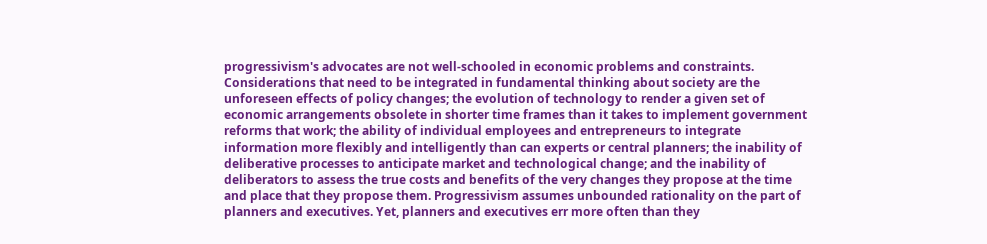progressivism's advocates are not well-schooled in economic problems and constraints. Considerations that need to be integrated in fundamental thinking about society are the unforeseen effects of policy changes; the evolution of technology to render a given set of economic arrangements obsolete in shorter time frames than it takes to implement government reforms that work; the ability of individual employees and entrepreneurs to integrate information more flexibly and intelligently than can experts or central planners; the inability of deliberative processes to anticipate market and technological change; and the inability of deliberators to assess the true costs and benefits of the very changes they propose at the time and place that they propose them. Progressivism assumes unbounded rationality on the part of planners and executives. Yet, planners and executives err more often than they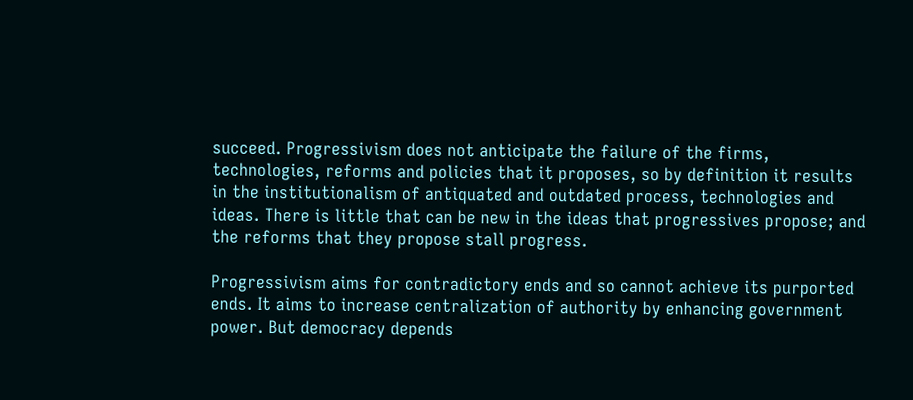succeed. Progressivism does not anticipate the failure of the firms, technologies, reforms and policies that it proposes, so by definition it results in the institutionalism of antiquated and outdated process, technologies and ideas. There is little that can be new in the ideas that progressives propose; and the reforms that they propose stall progress.

Progressivism aims for contradictory ends and so cannot achieve its purported ends. It aims to increase centralization of authority by enhancing government power. But democracy depends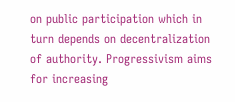on public participation which in turn depends on decentralization of authority. Progressivism aims for increasing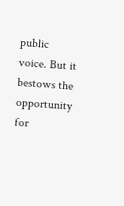public voice. But it bestows the opportunity for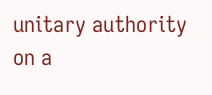unitary authority on a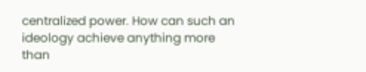centralized power. How can such an ideology achieve anything more than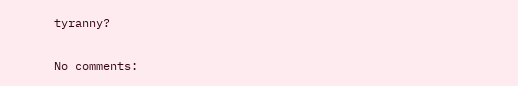tyranny?

No comments: